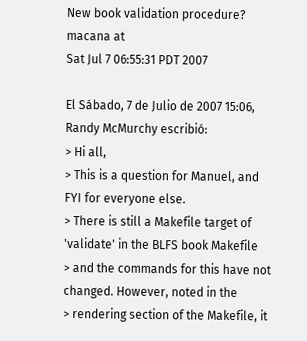New book validation procedure? macana at
Sat Jul 7 06:55:31 PDT 2007

El Sábado, 7 de Julio de 2007 15:06, Randy McMurchy escribió:
> Hi all,
> This is a question for Manuel, and FYI for everyone else.
> There is still a Makefile target of 'validate' in the BLFS book Makefile
> and the commands for this have not changed. However, noted in the
> rendering section of the Makefile, it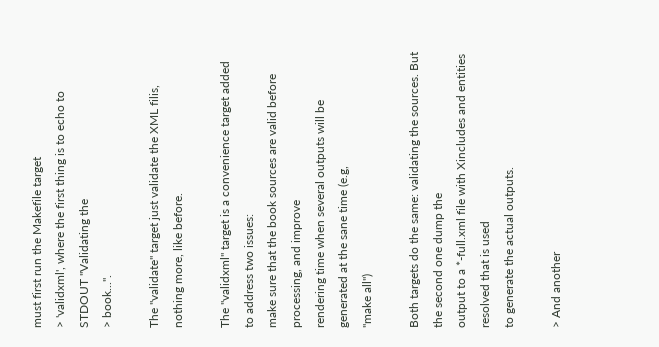must first run the Makefile target
> 'validxml', where the first thing is to echo to STDOUT "Validating the
> book...".

The "validate" target just validate the XML filis, nothing more, like before.

The "validxml" target is a convenience target added to address two issues:
make sure that the book sources are valid before processing, and improve
rendering time when several outputs will be generated at the sane time (e.g,
"make all")

Both targets do the same: validating the sources. But the second one dump the
output to a *-full.xml file with Xincludes and entities resolved that is used
to generate the actual outputs.

> And another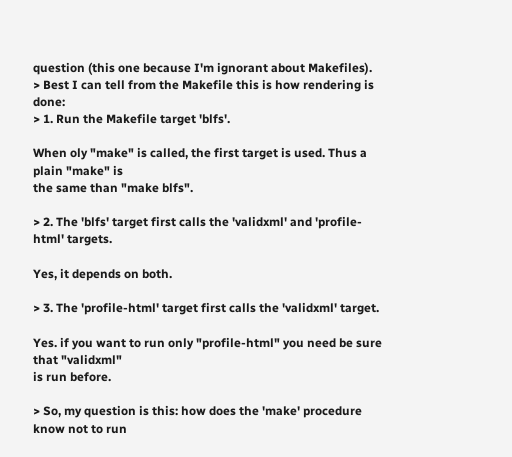question (this one because I'm ignorant about Makefiles).
> Best I can tell from the Makefile this is how rendering is done:
> 1. Run the Makefile target 'blfs'.

When oly "make" is called, the first target is used. Thus a plain "make" is
the same than "make blfs".

> 2. The 'blfs' target first calls the 'validxml' and 'profile-html' targets.

Yes, it depends on both.

> 3. The 'profile-html' target first calls the 'validxml' target.

Yes. if you want to run only "profile-html" you need be sure that "validxml"
is run before.

> So, my question is this: how does the 'make' procedure know not to run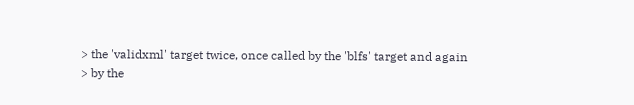> the 'validxml' target twice, once called by the 'blfs' target and again
> by the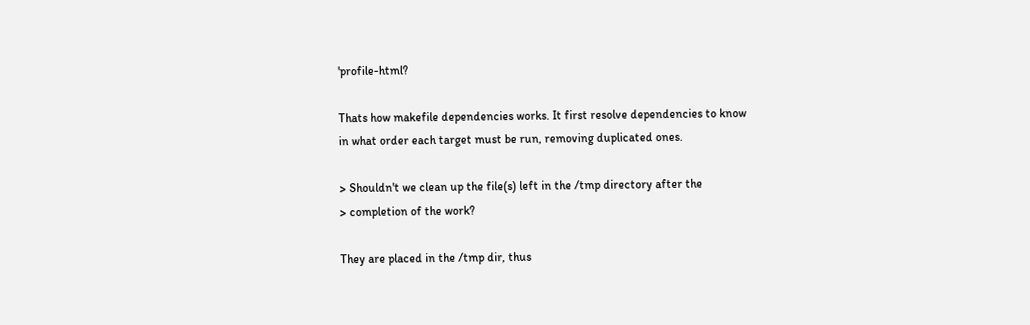'profile-html?

Thats how makefile dependencies works. It first resolve dependencies to know
in what order each target must be run, removing duplicated ones.

> Shouldn't we clean up the file(s) left in the /tmp directory after the
> completion of the work?

They are placed in the /tmp dir, thus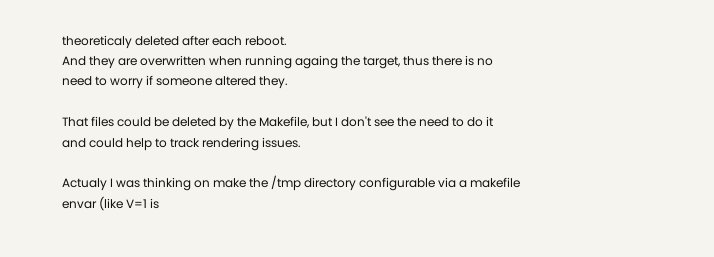theoreticaly deleted after each reboot.
And they are overwritten when running againg the target, thus there is no
need to worry if someone altered they.

That files could be deleted by the Makefile, but I don't see the need to do it
and could help to track rendering issues.

Actualy I was thinking on make the /tmp directory configurable via a makefile
envar (like V=1 is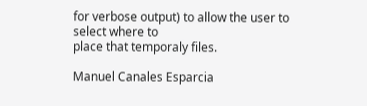for verbose output) to allow the user to select where to
place that temporaly files.

Manuel Canales Esparcia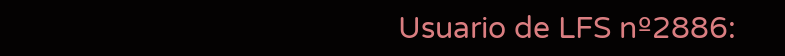Usuario de LFS nº2886: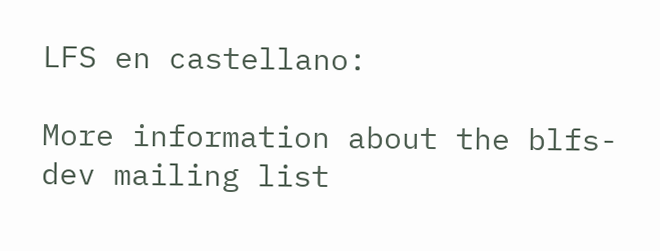LFS en castellano:

More information about the blfs-dev mailing list